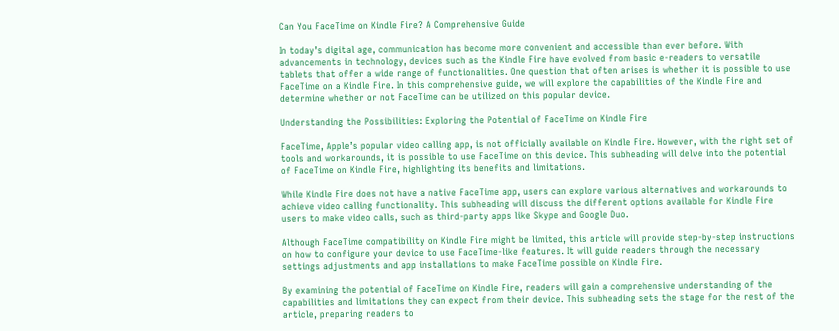Can You FaceTime on Kindle Fire? A Comprehensive Guide

In today’s digital age, communication has become more convenient and accessible than ever before. With advancements in technology, devices such as the Kindle Fire have evolved from basic e-readers to versatile tablets that offer a wide range of functionalities. One question that often arises is whether it is possible to use FaceTime on a Kindle Fire. In this comprehensive guide, we will explore the capabilities of the Kindle Fire and determine whether or not FaceTime can be utilized on this popular device.

Understanding the Possibilities: Exploring the Potential of FaceTime on Kindle Fire

FaceTime, Apple’s popular video calling app, is not officially available on Kindle Fire. However, with the right set of tools and workarounds, it is possible to use FaceTime on this device. This subheading will delve into the potential of FaceTime on Kindle Fire, highlighting its benefits and limitations.

While Kindle Fire does not have a native FaceTime app, users can explore various alternatives and workarounds to achieve video calling functionality. This subheading will discuss the different options available for Kindle Fire users to make video calls, such as third-party apps like Skype and Google Duo.

Although FaceTime compatibility on Kindle Fire might be limited, this article will provide step-by-step instructions on how to configure your device to use FaceTime-like features. It will guide readers through the necessary settings adjustments and app installations to make FaceTime possible on Kindle Fire.

By examining the potential of FaceTime on Kindle Fire, readers will gain a comprehensive understanding of the capabilities and limitations they can expect from their device. This subheading sets the stage for the rest of the article, preparing readers to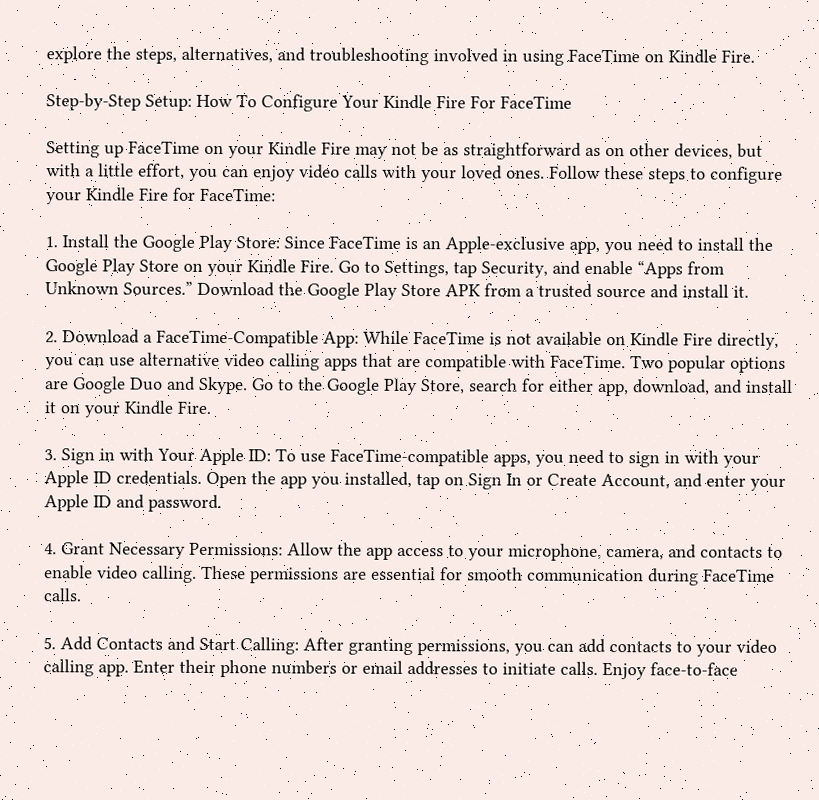explore the steps, alternatives, and troubleshooting involved in using FaceTime on Kindle Fire.

Step-by-Step Setup: How To Configure Your Kindle Fire For FaceTime

Setting up FaceTime on your Kindle Fire may not be as straightforward as on other devices, but with a little effort, you can enjoy video calls with your loved ones. Follow these steps to configure your Kindle Fire for FaceTime:

1. Install the Google Play Store: Since FaceTime is an Apple-exclusive app, you need to install the Google Play Store on your Kindle Fire. Go to Settings, tap Security, and enable “Apps from Unknown Sources.” Download the Google Play Store APK from a trusted source and install it.

2. Download a FaceTime-Compatible App: While FaceTime is not available on Kindle Fire directly, you can use alternative video calling apps that are compatible with FaceTime. Two popular options are Google Duo and Skype. Go to the Google Play Store, search for either app, download, and install it on your Kindle Fire.

3. Sign in with Your Apple ID: To use FaceTime-compatible apps, you need to sign in with your Apple ID credentials. Open the app you installed, tap on Sign In or Create Account, and enter your Apple ID and password.

4. Grant Necessary Permissions: Allow the app access to your microphone, camera, and contacts to enable video calling. These permissions are essential for smooth communication during FaceTime calls.

5. Add Contacts and Start Calling: After granting permissions, you can add contacts to your video calling app. Enter their phone numbers or email addresses to initiate calls. Enjoy face-to-face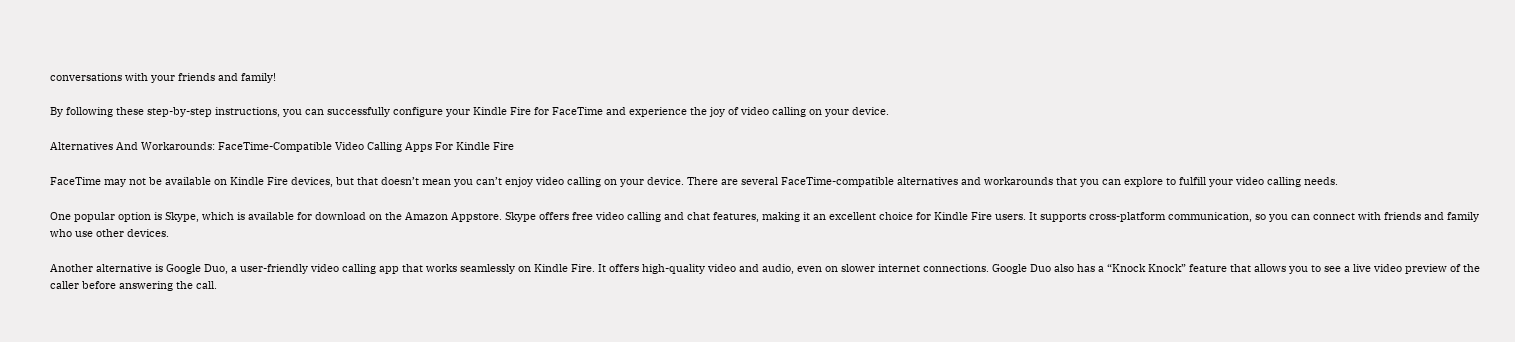conversations with your friends and family!

By following these step-by-step instructions, you can successfully configure your Kindle Fire for FaceTime and experience the joy of video calling on your device.

Alternatives And Workarounds: FaceTime-Compatible Video Calling Apps For Kindle Fire

FaceTime may not be available on Kindle Fire devices, but that doesn’t mean you can’t enjoy video calling on your device. There are several FaceTime-compatible alternatives and workarounds that you can explore to fulfill your video calling needs.

One popular option is Skype, which is available for download on the Amazon Appstore. Skype offers free video calling and chat features, making it an excellent choice for Kindle Fire users. It supports cross-platform communication, so you can connect with friends and family who use other devices.

Another alternative is Google Duo, a user-friendly video calling app that works seamlessly on Kindle Fire. It offers high-quality video and audio, even on slower internet connections. Google Duo also has a “Knock Knock” feature that allows you to see a live video preview of the caller before answering the call.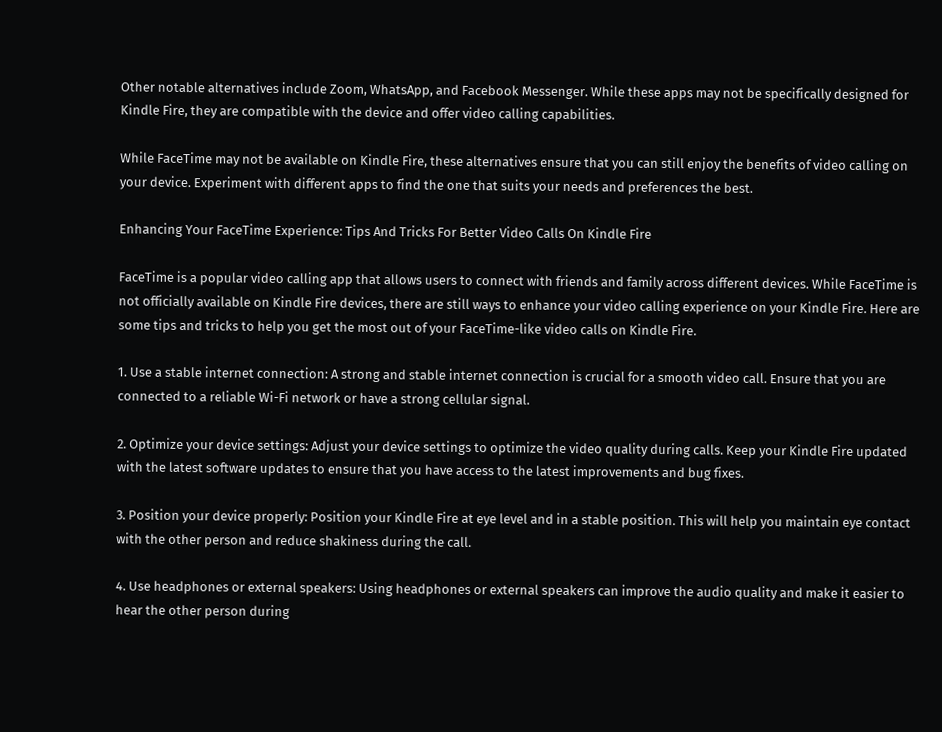Other notable alternatives include Zoom, WhatsApp, and Facebook Messenger. While these apps may not be specifically designed for Kindle Fire, they are compatible with the device and offer video calling capabilities.

While FaceTime may not be available on Kindle Fire, these alternatives ensure that you can still enjoy the benefits of video calling on your device. Experiment with different apps to find the one that suits your needs and preferences the best.

Enhancing Your FaceTime Experience: Tips And Tricks For Better Video Calls On Kindle Fire

FaceTime is a popular video calling app that allows users to connect with friends and family across different devices. While FaceTime is not officially available on Kindle Fire devices, there are still ways to enhance your video calling experience on your Kindle Fire. Here are some tips and tricks to help you get the most out of your FaceTime-like video calls on Kindle Fire.

1. Use a stable internet connection: A strong and stable internet connection is crucial for a smooth video call. Ensure that you are connected to a reliable Wi-Fi network or have a strong cellular signal.

2. Optimize your device settings: Adjust your device settings to optimize the video quality during calls. Keep your Kindle Fire updated with the latest software updates to ensure that you have access to the latest improvements and bug fixes.

3. Position your device properly: Position your Kindle Fire at eye level and in a stable position. This will help you maintain eye contact with the other person and reduce shakiness during the call.

4. Use headphones or external speakers: Using headphones or external speakers can improve the audio quality and make it easier to hear the other person during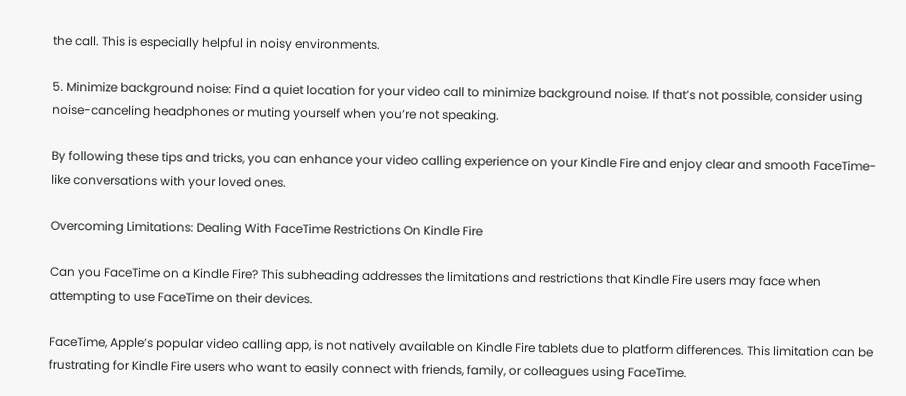the call. This is especially helpful in noisy environments.

5. Minimize background noise: Find a quiet location for your video call to minimize background noise. If that’s not possible, consider using noise-canceling headphones or muting yourself when you’re not speaking.

By following these tips and tricks, you can enhance your video calling experience on your Kindle Fire and enjoy clear and smooth FaceTime-like conversations with your loved ones.

Overcoming Limitations: Dealing With FaceTime Restrictions On Kindle Fire

Can you FaceTime on a Kindle Fire? This subheading addresses the limitations and restrictions that Kindle Fire users may face when attempting to use FaceTime on their devices.

FaceTime, Apple’s popular video calling app, is not natively available on Kindle Fire tablets due to platform differences. This limitation can be frustrating for Kindle Fire users who want to easily connect with friends, family, or colleagues using FaceTime.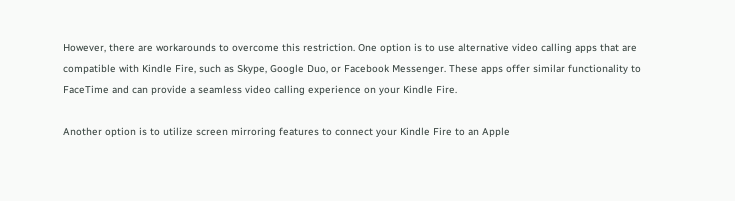However, there are workarounds to overcome this restriction. One option is to use alternative video calling apps that are compatible with Kindle Fire, such as Skype, Google Duo, or Facebook Messenger. These apps offer similar functionality to FaceTime and can provide a seamless video calling experience on your Kindle Fire.

Another option is to utilize screen mirroring features to connect your Kindle Fire to an Apple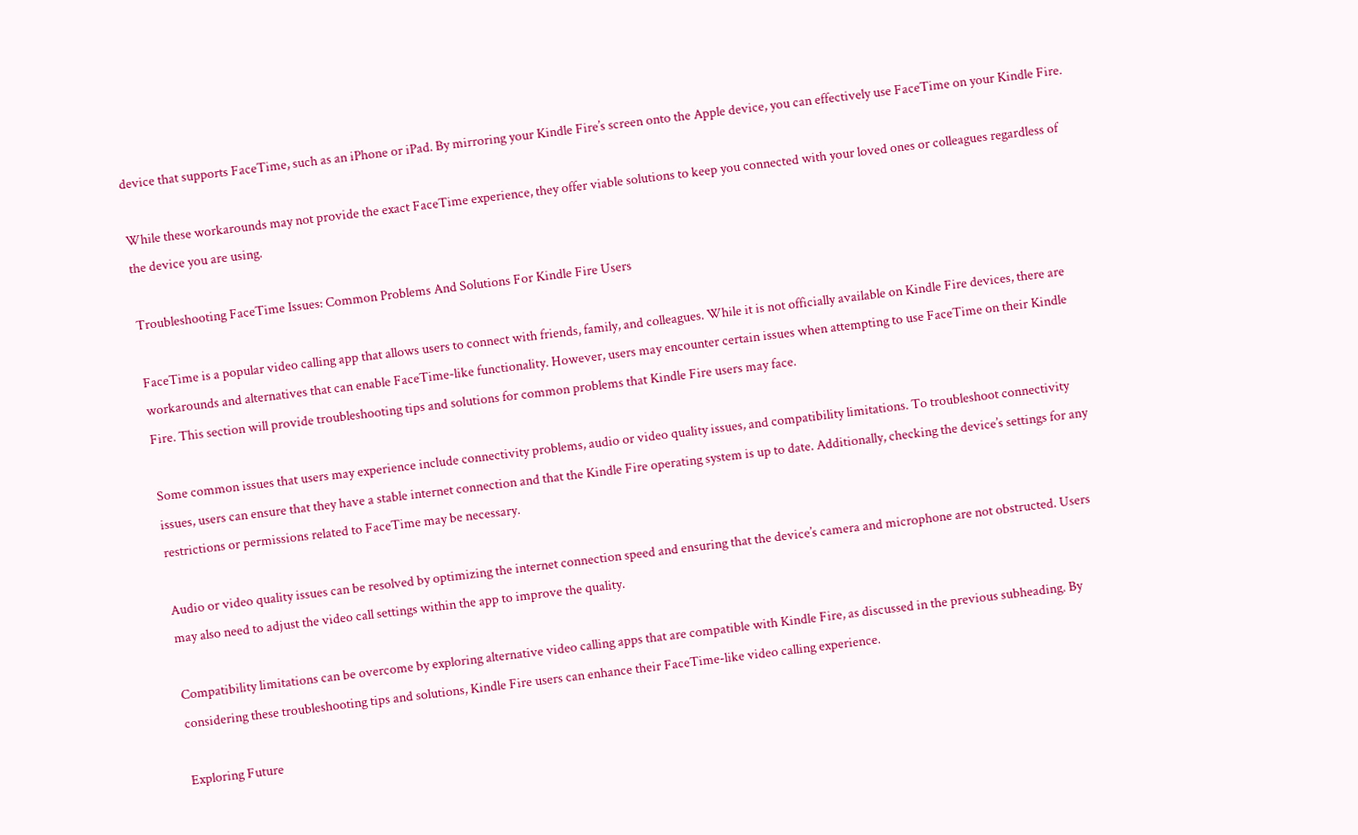device that supports FaceTime, such as an iPhone or iPad. By mirroring your Kindle Fire’s screen onto the Apple device, you can effectively use FaceTime on your Kindle Fire.

While these workarounds may not provide the exact FaceTime experience, they offer viable solutions to keep you connected with your loved ones or colleagues regardless of the device you are using.

Troubleshooting FaceTime Issues: Common Problems And Solutions For Kindle Fire Users

FaceTime is a popular video calling app that allows users to connect with friends, family, and colleagues. While it is not officially available on Kindle Fire devices, there are workarounds and alternatives that can enable FaceTime-like functionality. However, users may encounter certain issues when attempting to use FaceTime on their Kindle Fire. This section will provide troubleshooting tips and solutions for common problems that Kindle Fire users may face.

Some common issues that users may experience include connectivity problems, audio or video quality issues, and compatibility limitations. To troubleshoot connectivity issues, users can ensure that they have a stable internet connection and that the Kindle Fire operating system is up to date. Additionally, checking the device’s settings for any restrictions or permissions related to FaceTime may be necessary.

Audio or video quality issues can be resolved by optimizing the internet connection speed and ensuring that the device’s camera and microphone are not obstructed. Users may also need to adjust the video call settings within the app to improve the quality.

Compatibility limitations can be overcome by exploring alternative video calling apps that are compatible with Kindle Fire, as discussed in the previous subheading. By considering these troubleshooting tips and solutions, Kindle Fire users can enhance their FaceTime-like video calling experience.

Exploring Future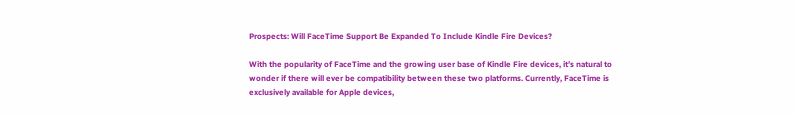Prospects: Will FaceTime Support Be Expanded To Include Kindle Fire Devices?

With the popularity of FaceTime and the growing user base of Kindle Fire devices, it’s natural to wonder if there will ever be compatibility between these two platforms. Currently, FaceTime is exclusively available for Apple devices,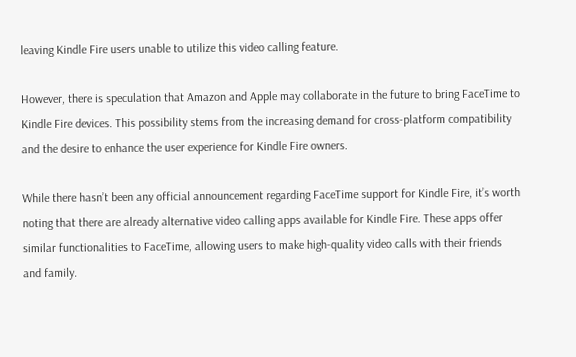leaving Kindle Fire users unable to utilize this video calling feature.

However, there is speculation that Amazon and Apple may collaborate in the future to bring FaceTime to Kindle Fire devices. This possibility stems from the increasing demand for cross-platform compatibility and the desire to enhance the user experience for Kindle Fire owners.

While there hasn’t been any official announcement regarding FaceTime support for Kindle Fire, it’s worth noting that there are already alternative video calling apps available for Kindle Fire. These apps offer similar functionalities to FaceTime, allowing users to make high-quality video calls with their friends and family.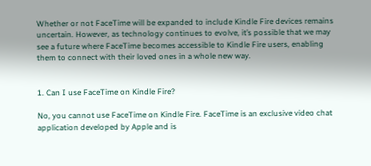Whether or not FaceTime will be expanded to include Kindle Fire devices remains uncertain. However, as technology continues to evolve, it’s possible that we may see a future where FaceTime becomes accessible to Kindle Fire users, enabling them to connect with their loved ones in a whole new way.


1. Can I use FaceTime on Kindle Fire?

No, you cannot use FaceTime on Kindle Fire. FaceTime is an exclusive video chat application developed by Apple and is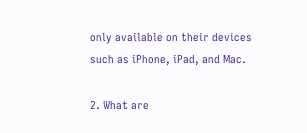only available on their devices such as iPhone, iPad, and Mac.

2. What are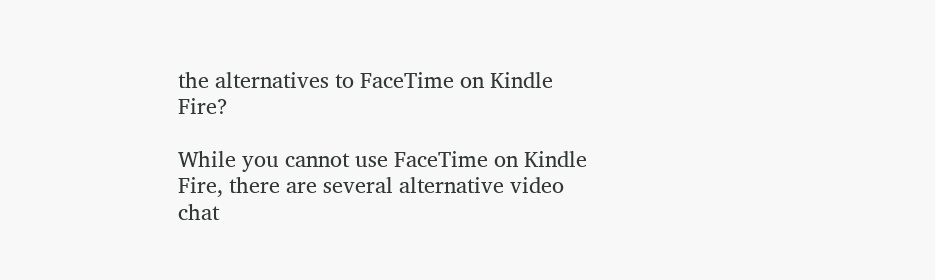the alternatives to FaceTime on Kindle Fire?

While you cannot use FaceTime on Kindle Fire, there are several alternative video chat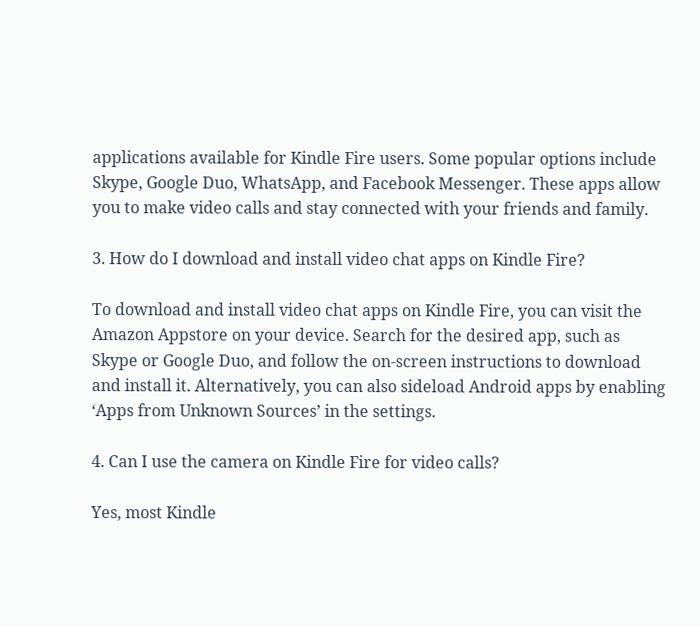applications available for Kindle Fire users. Some popular options include Skype, Google Duo, WhatsApp, and Facebook Messenger. These apps allow you to make video calls and stay connected with your friends and family.

3. How do I download and install video chat apps on Kindle Fire?

To download and install video chat apps on Kindle Fire, you can visit the Amazon Appstore on your device. Search for the desired app, such as Skype or Google Duo, and follow the on-screen instructions to download and install it. Alternatively, you can also sideload Android apps by enabling ‘Apps from Unknown Sources’ in the settings.

4. Can I use the camera on Kindle Fire for video calls?

Yes, most Kindle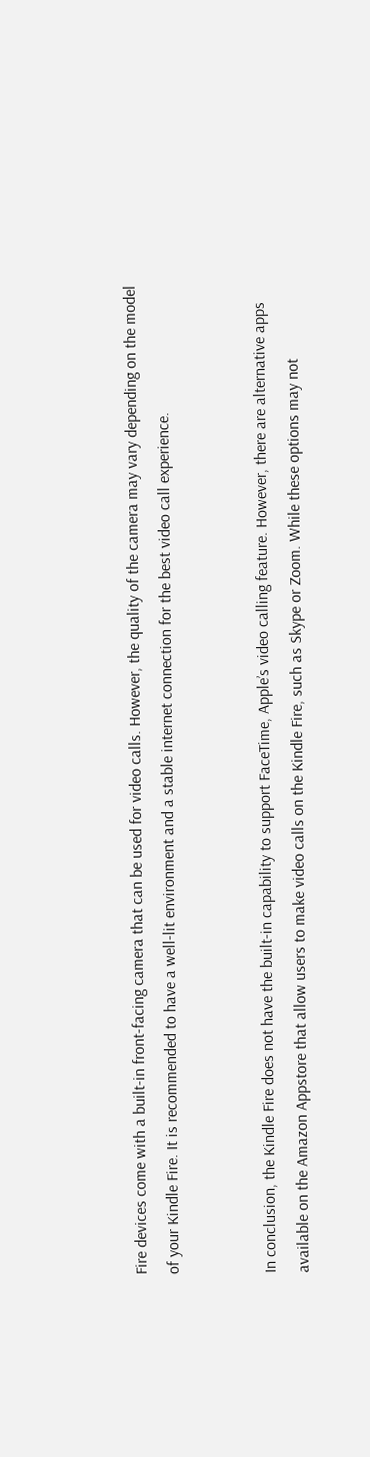Fire devices come with a built-in front-facing camera that can be used for video calls. However, the quality of the camera may vary depending on the model of your Kindle Fire. It is recommended to have a well-lit environment and a stable internet connection for the best video call experience.


In conclusion, the Kindle Fire does not have the built-in capability to support FaceTime, Apple’s video calling feature. However, there are alternative apps available on the Amazon Appstore that allow users to make video calls on the Kindle Fire, such as Skype or Zoom. While these options may not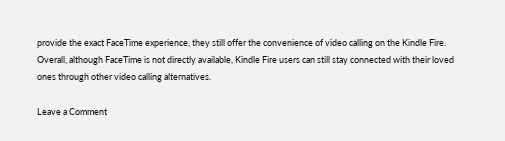provide the exact FaceTime experience, they still offer the convenience of video calling on the Kindle Fire. Overall, although FaceTime is not directly available, Kindle Fire users can still stay connected with their loved ones through other video calling alternatives.

Leave a Comment